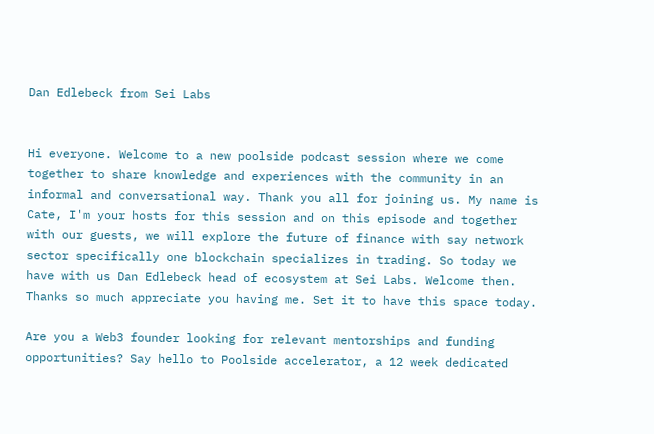Dan Edlebeck from Sei Labs


Hi everyone. Welcome to a new poolside podcast session where we come together to share knowledge and experiences with the community in an informal and conversational way. Thank you all for joining us. My name is Cate, I'm your hosts for this session and on this episode and together with our guests, we will explore the future of finance with say network sector specifically one blockchain specializes in trading. So today we have with us Dan Edlebeck head of ecosystem at Sei Labs. Welcome then. Thanks so much appreciate you having me. Set it to have this space today.

Are you a Web3 founder looking for relevant mentorships and funding opportunities? Say hello to Poolside accelerator, a 12 week dedicated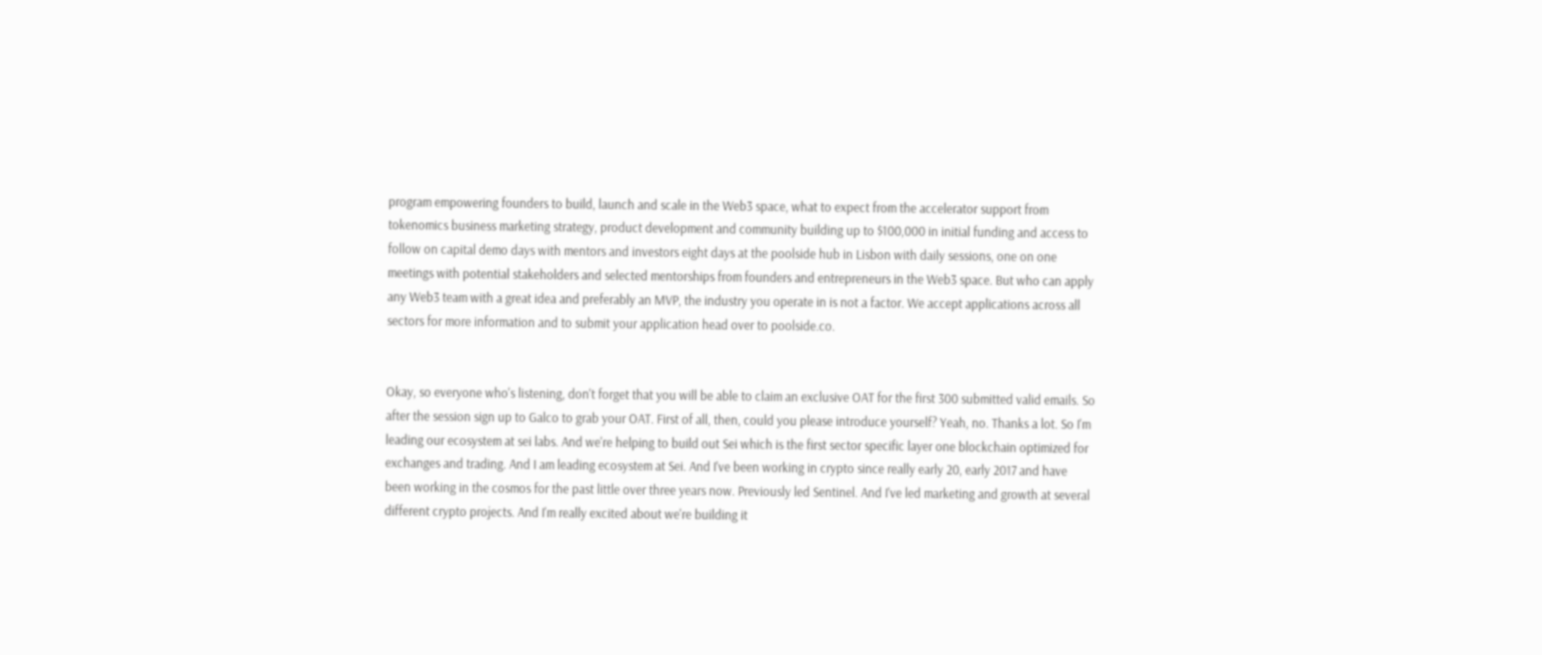program empowering founders to build, launch and scale in the Web3 space, what to expect from the accelerator support from tokenomics business marketing strategy, product development and community building up to $100,000 in initial funding and access to follow on capital demo days with mentors and investors eight days at the poolside hub in Lisbon with daily sessions, one on one meetings with potential stakeholders and selected mentorships from founders and entrepreneurs in the Web3 space. But who can apply any Web3 team with a great idea and preferably an MVP, the industry you operate in is not a factor. We accept applications across all sectors for more information and to submit your application head over to poolside.co.


Okay, so everyone who's listening, don't forget that you will be able to claim an exclusive OAT for the first 300 submitted valid emails. So after the session sign up to Galco to grab your OAT. First of all, then, could you please introduce yourself? Yeah, no. Thanks a lot. So I'm leading our ecosystem at sei labs. And we're helping to build out Sei which is the first sector specific layer one blockchain optimized for exchanges and trading. And I am leading ecosystem at Sei. And I've been working in crypto since really early 20, early 2017 and have been working in the cosmos for the past little over three years now. Previously led Sentinel. And I've led marketing and growth at several different crypto projects. And I'm really excited about we're building it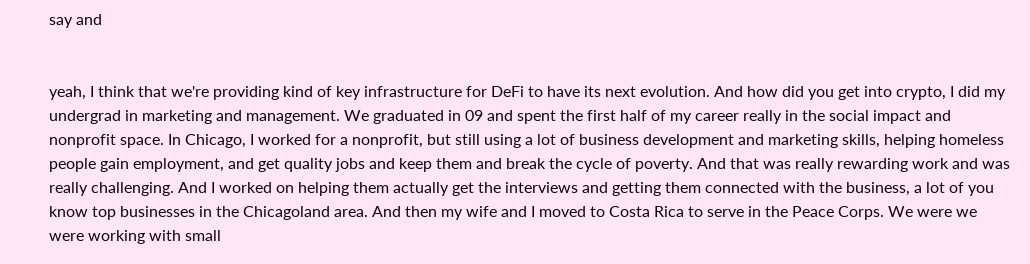say and


yeah, I think that we're providing kind of key infrastructure for DeFi to have its next evolution. And how did you get into crypto, I did my undergrad in marketing and management. We graduated in 09 and spent the first half of my career really in the social impact and nonprofit space. In Chicago, I worked for a nonprofit, but still using a lot of business development and marketing skills, helping homeless people gain employment, and get quality jobs and keep them and break the cycle of poverty. And that was really rewarding work and was really challenging. And I worked on helping them actually get the interviews and getting them connected with the business, a lot of you know top businesses in the Chicagoland area. And then my wife and I moved to Costa Rica to serve in the Peace Corps. We were we were working with small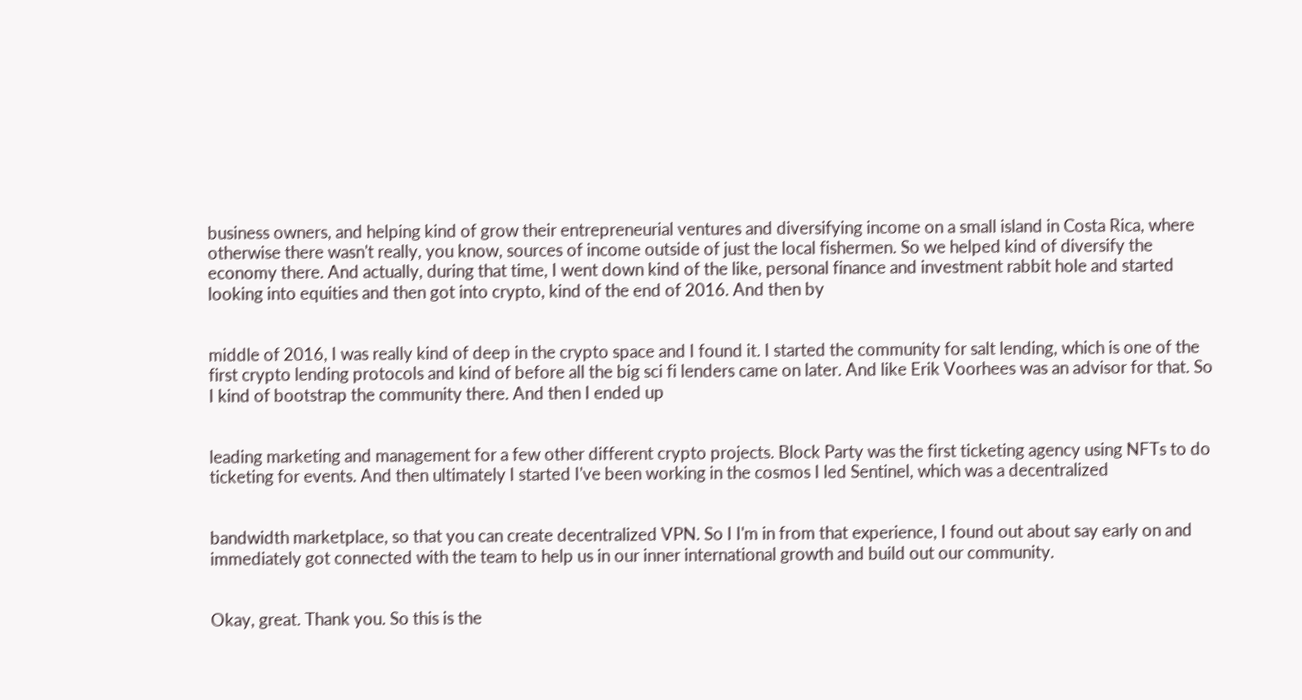business owners, and helping kind of grow their entrepreneurial ventures and diversifying income on a small island in Costa Rica, where otherwise there wasn't really, you know, sources of income outside of just the local fishermen. So we helped kind of diversify the economy there. And actually, during that time, I went down kind of the like, personal finance and investment rabbit hole and started looking into equities and then got into crypto, kind of the end of 2016. And then by


middle of 2016, I was really kind of deep in the crypto space and I found it. I started the community for salt lending, which is one of the first crypto lending protocols and kind of before all the big sci fi lenders came on later. And like Erik Voorhees was an advisor for that. So I kind of bootstrap the community there. And then I ended up


leading marketing and management for a few other different crypto projects. Block Party was the first ticketing agency using NFTs to do ticketing for events. And then ultimately I started I've been working in the cosmos I led Sentinel, which was a decentralized


bandwidth marketplace, so that you can create decentralized VPN. So I I'm in from that experience, I found out about say early on and immediately got connected with the team to help us in our inner international growth and build out our community.


Okay, great. Thank you. So this is the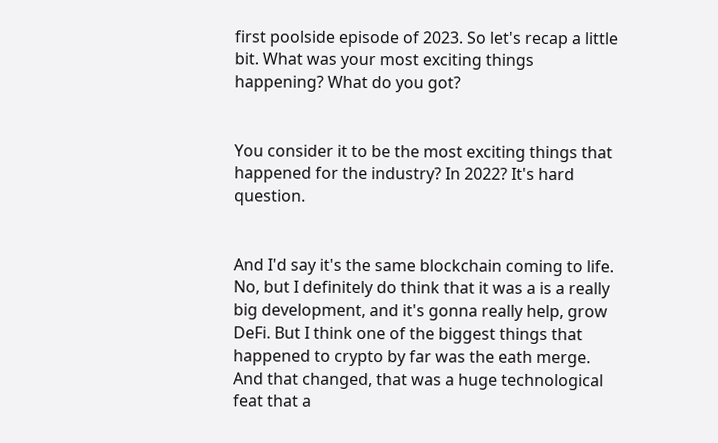first poolside episode of 2023. So let's recap a little bit. What was your most exciting things happening? What do you got?


You consider it to be the most exciting things that happened for the industry? In 2022? It's hard question.


And I'd say it's the same blockchain coming to life. No, but I definitely do think that it was a is a really big development, and it's gonna really help, grow DeFi. But I think one of the biggest things that happened to crypto by far was the eath merge. And that changed, that was a huge technological feat that a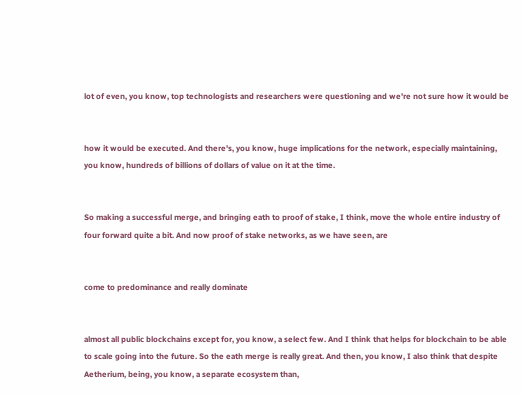lot of even, you know, top technologists and researchers were questioning and we're not sure how it would be


how it would be executed. And there's, you know, huge implications for the network, especially maintaining, you know, hundreds of billions of dollars of value on it at the time.


So making a successful merge, and bringing eath to proof of stake, I think, move the whole entire industry of four forward quite a bit. And now proof of stake networks, as we have seen, are


come to predominance and really dominate


almost all public blockchains except for, you know, a select few. And I think that helps for blockchain to be able to scale going into the future. So the eath merge is really great. And then, you know, I also think that despite Aetherium, being, you know, a separate ecosystem than,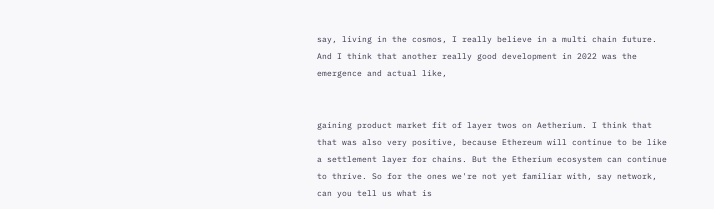say, living in the cosmos, I really believe in a multi chain future. And I think that another really good development in 2022 was the emergence and actual like,


gaining product market fit of layer twos on Aetherium. I think that that was also very positive, because Ethereum will continue to be like a settlement layer for chains. But the Etherium ecosystem can continue to thrive. So for the ones we're not yet familiar with, say network, can you tell us what is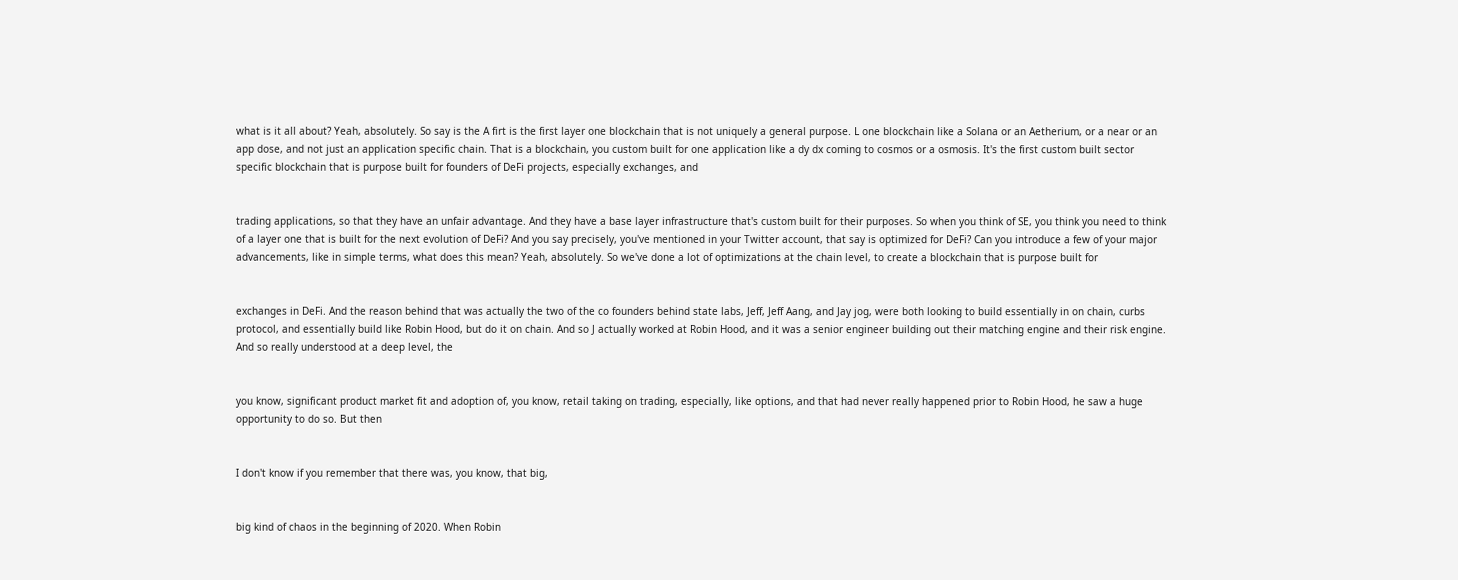what is it all about? Yeah, absolutely. So say is the A firt is the first layer one blockchain that is not uniquely a general purpose. L one blockchain like a Solana or an Aetherium, or a near or an app dose, and not just an application specific chain. That is a blockchain, you custom built for one application like a dy dx coming to cosmos or a osmosis. It's the first custom built sector specific blockchain that is purpose built for founders of DeFi projects, especially exchanges, and


trading applications, so that they have an unfair advantage. And they have a base layer infrastructure that's custom built for their purposes. So when you think of SE, you think you need to think of a layer one that is built for the next evolution of DeFi? And you say precisely, you've mentioned in your Twitter account, that say is optimized for DeFi? Can you introduce a few of your major advancements, like in simple terms, what does this mean? Yeah, absolutely. So we've done a lot of optimizations at the chain level, to create a blockchain that is purpose built for


exchanges in DeFi. And the reason behind that was actually the two of the co founders behind state labs, Jeff, Jeff Aang, and Jay jog, were both looking to build essentially in on chain, curbs protocol, and essentially build like Robin Hood, but do it on chain. And so J actually worked at Robin Hood, and it was a senior engineer building out their matching engine and their risk engine. And so really understood at a deep level, the


you know, significant product market fit and adoption of, you know, retail taking on trading, especially, like options, and that had never really happened prior to Robin Hood, he saw a huge opportunity to do so. But then


I don't know if you remember that there was, you know, that big,


big kind of chaos in the beginning of 2020. When Robin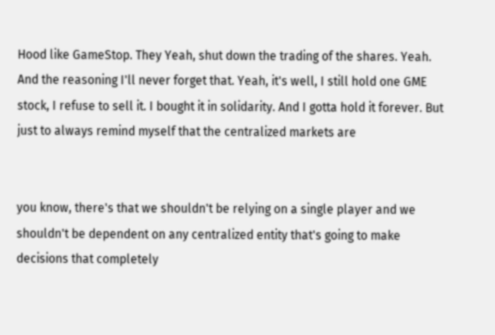Hood like GameStop. They Yeah, shut down the trading of the shares. Yeah. And the reasoning I'll never forget that. Yeah, it's well, I still hold one GME stock, I refuse to sell it. I bought it in solidarity. And I gotta hold it forever. But just to always remind myself that the centralized markets are


you know, there's that we shouldn't be relying on a single player and we shouldn't be dependent on any centralized entity that's going to make decisions that completely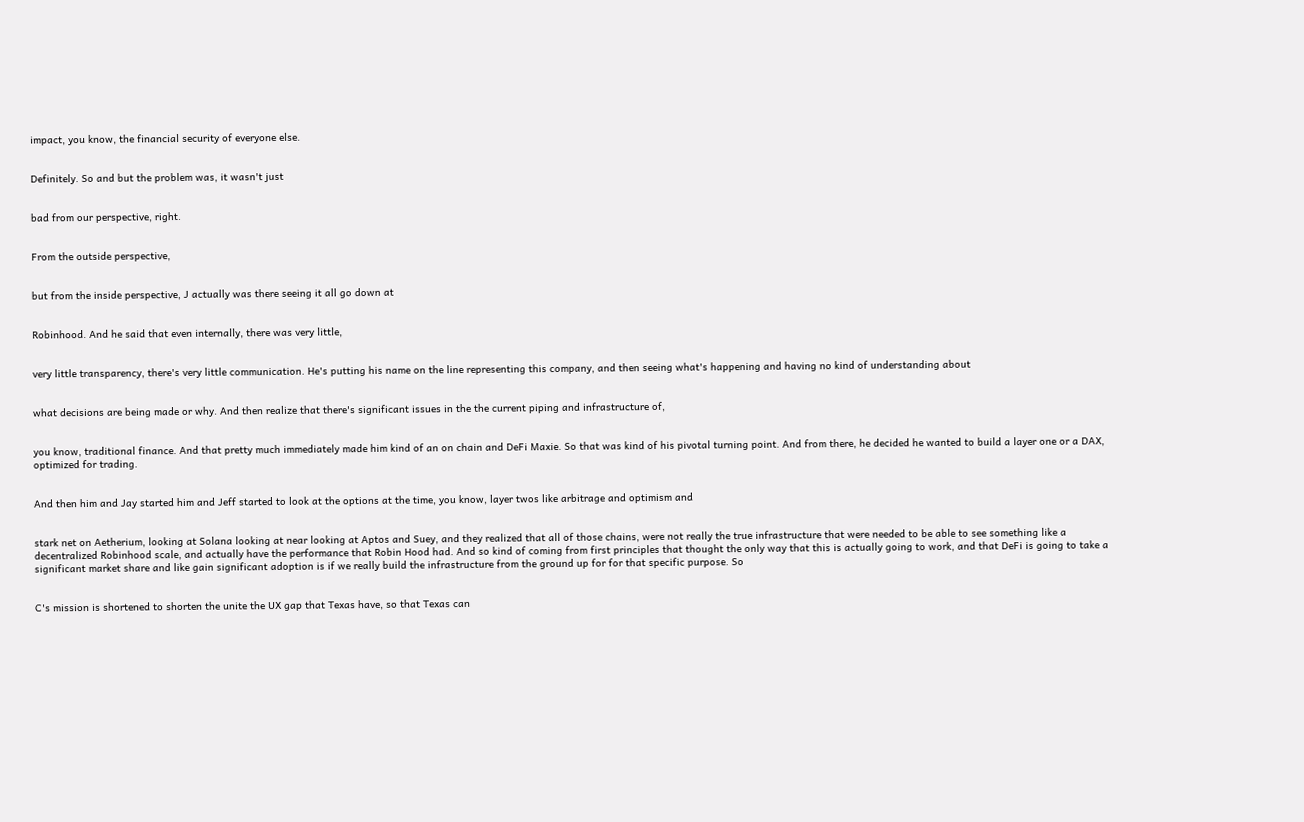impact, you know, the financial security of everyone else.


Definitely. So and but the problem was, it wasn't just


bad from our perspective, right.


From the outside perspective,


but from the inside perspective, J actually was there seeing it all go down at


Robinhood. And he said that even internally, there was very little,


very little transparency, there's very little communication. He's putting his name on the line representing this company, and then seeing what's happening and having no kind of understanding about


what decisions are being made or why. And then realize that there's significant issues in the the current piping and infrastructure of,


you know, traditional finance. And that pretty much immediately made him kind of an on chain and DeFi Maxie. So that was kind of his pivotal turning point. And from there, he decided he wanted to build a layer one or a DAX, optimized for trading.


And then him and Jay started him and Jeff started to look at the options at the time, you know, layer twos like arbitrage and optimism and


stark net on Aetherium, looking at Solana looking at near looking at Aptos and Suey, and they realized that all of those chains, were not really the true infrastructure that were needed to be able to see something like a decentralized Robinhood scale, and actually have the performance that Robin Hood had. And so kind of coming from first principles that thought the only way that this is actually going to work, and that DeFi is going to take a significant market share and like gain significant adoption is if we really build the infrastructure from the ground up for for that specific purpose. So


C's mission is shortened to shorten the unite the UX gap that Texas have, so that Texas can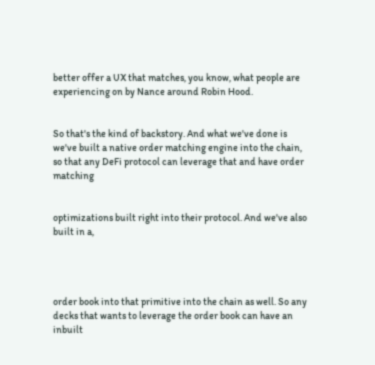better offer a UX that matches, you know, what people are experiencing on by Nance around Robin Hood.


So that's the kind of backstory. And what we've done is we've built a native order matching engine into the chain, so that any DeFi protocol can leverage that and have order matching


optimizations built right into their protocol. And we've also built in a,




order book into that primitive into the chain as well. So any decks that wants to leverage the order book can have an inbuilt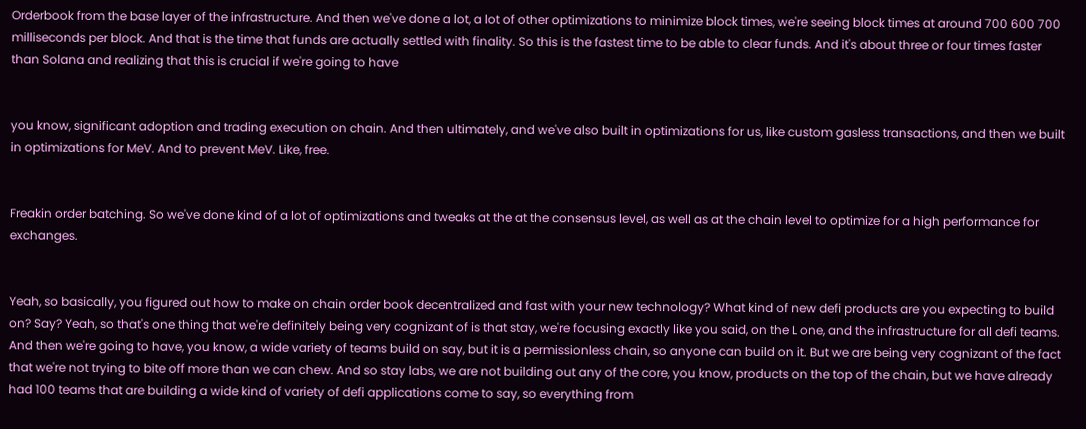Orderbook from the base layer of the infrastructure. And then we've done a lot, a lot of other optimizations to minimize block times, we're seeing block times at around 700 600 700 milliseconds per block. And that is the time that funds are actually settled with finality. So this is the fastest time to be able to clear funds. And it's about three or four times faster than Solana and realizing that this is crucial if we're going to have


you know, significant adoption and trading execution on chain. And then ultimately, and we've also built in optimizations for us, like custom gasless transactions, and then we built in optimizations for MeV. And to prevent MeV. Like, free.


Freakin order batching. So we've done kind of a lot of optimizations and tweaks at the at the consensus level, as well as at the chain level to optimize for a high performance for exchanges.


Yeah, so basically, you figured out how to make on chain order book decentralized and fast with your new technology? What kind of new defi products are you expecting to build on? Say? Yeah, so that's one thing that we're definitely being very cognizant of is that stay, we're focusing exactly like you said, on the L one, and the infrastructure for all defi teams. And then we're going to have, you know, a wide variety of teams build on say, but it is a permissionless chain, so anyone can build on it. But we are being very cognizant of the fact that we're not trying to bite off more than we can chew. And so stay labs, we are not building out any of the core, you know, products on the top of the chain, but we have already had 100 teams that are building a wide kind of variety of defi applications come to say, so everything from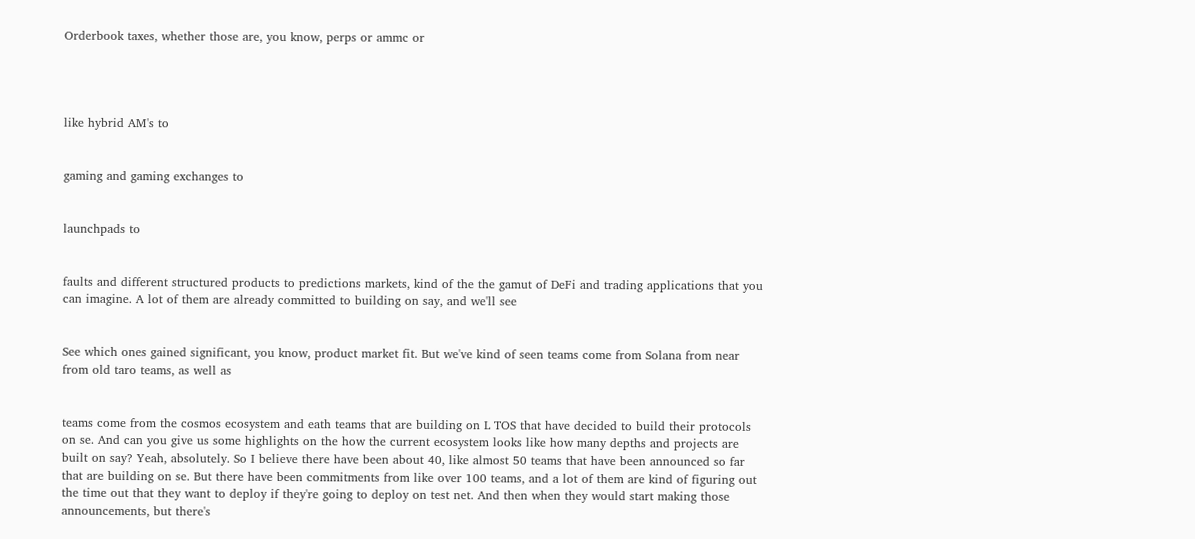Orderbook taxes, whether those are, you know, perps or ammc or




like hybrid AM's to


gaming and gaming exchanges to


launchpads to


faults and different structured products to predictions markets, kind of the the gamut of DeFi and trading applications that you can imagine. A lot of them are already committed to building on say, and we'll see


See which ones gained significant, you know, product market fit. But we've kind of seen teams come from Solana from near from old taro teams, as well as


teams come from the cosmos ecosystem and eath teams that are building on L TOS that have decided to build their protocols on se. And can you give us some highlights on the how the current ecosystem looks like how many depths and projects are built on say? Yeah, absolutely. So I believe there have been about 40, like almost 50 teams that have been announced so far that are building on se. But there have been commitments from like over 100 teams, and a lot of them are kind of figuring out the time out that they want to deploy if they're going to deploy on test net. And then when they would start making those announcements, but there's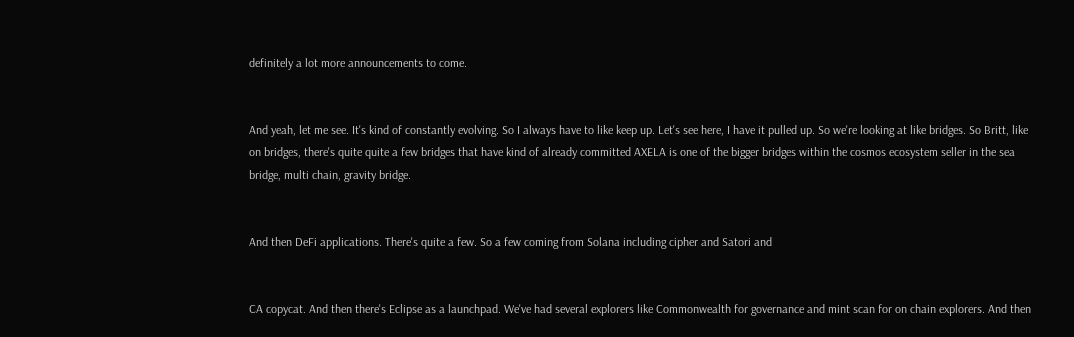definitely a lot more announcements to come.


And yeah, let me see. It's kind of constantly evolving. So I always have to like keep up. Let's see here, I have it pulled up. So we're looking at like bridges. So Britt, like on bridges, there's quite quite a few bridges that have kind of already committed AXELA is one of the bigger bridges within the cosmos ecosystem seller in the sea bridge, multi chain, gravity bridge.


And then DeFi applications. There's quite a few. So a few coming from Solana including cipher and Satori and


CA copycat. And then there's Eclipse as a launchpad. We've had several explorers like Commonwealth for governance and mint scan for on chain explorers. And then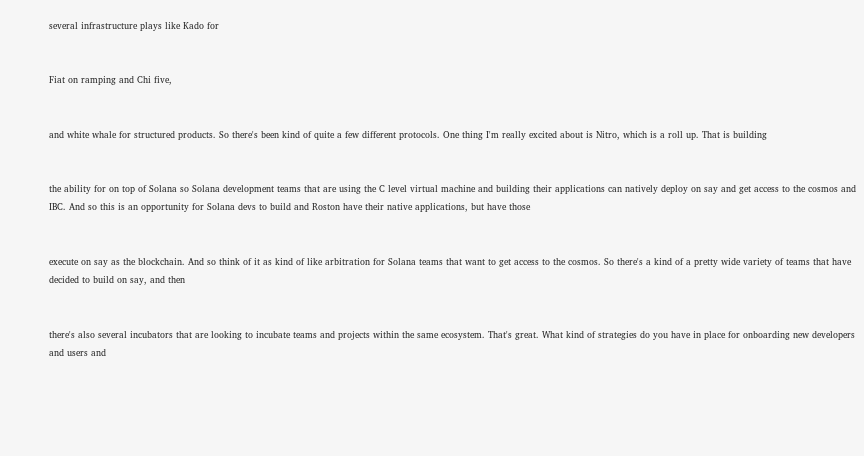several infrastructure plays like Kado for


Fiat on ramping and Chi five,


and white whale for structured products. So there's been kind of quite a few different protocols. One thing I'm really excited about is Nitro, which is a roll up. That is building


the ability for on top of Solana so Solana development teams that are using the C level virtual machine and building their applications can natively deploy on say and get access to the cosmos and IBC. And so this is an opportunity for Solana devs to build and Roston have their native applications, but have those


execute on say as the blockchain. And so think of it as kind of like arbitration for Solana teams that want to get access to the cosmos. So there's a kind of a pretty wide variety of teams that have decided to build on say, and then


there's also several incubators that are looking to incubate teams and projects within the same ecosystem. That's great. What kind of strategies do you have in place for onboarding new developers and users and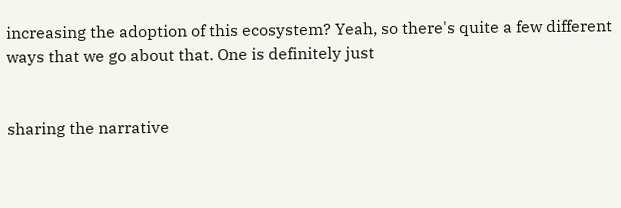increasing the adoption of this ecosystem? Yeah, so there's quite a few different ways that we go about that. One is definitely just


sharing the narrative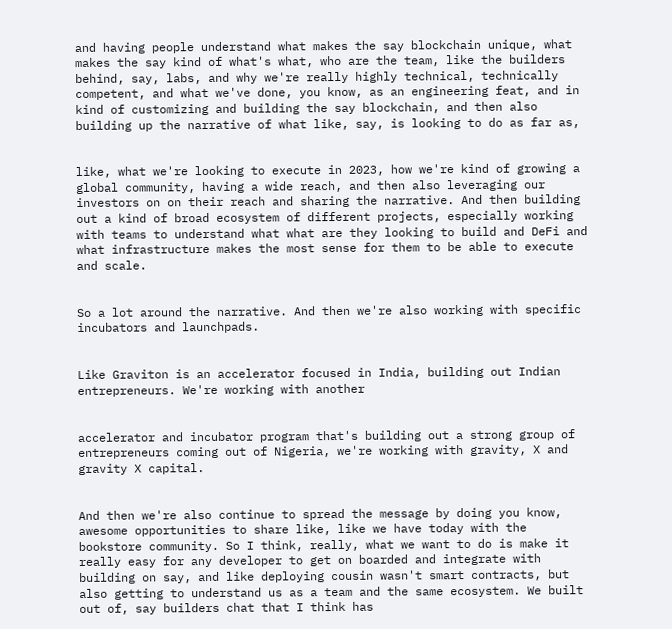and having people understand what makes the say blockchain unique, what makes the say kind of what's what, who are the team, like the builders behind, say, labs, and why we're really highly technical, technically competent, and what we've done, you know, as an engineering feat, and in kind of customizing and building the say blockchain, and then also building up the narrative of what like, say, is looking to do as far as,


like, what we're looking to execute in 2023, how we're kind of growing a global community, having a wide reach, and then also leveraging our investors on on their reach and sharing the narrative. And then building out a kind of broad ecosystem of different projects, especially working with teams to understand what what are they looking to build and DeFi and what infrastructure makes the most sense for them to be able to execute and scale.


So a lot around the narrative. And then we're also working with specific incubators and launchpads.


Like Graviton is an accelerator focused in India, building out Indian entrepreneurs. We're working with another


accelerator and incubator program that's building out a strong group of entrepreneurs coming out of Nigeria, we're working with gravity, X and gravity X capital.


And then we're also continue to spread the message by doing you know, awesome opportunities to share like, like we have today with the bookstore community. So I think, really, what we want to do is make it really easy for any developer to get on boarded and integrate with building on say, and like deploying cousin wasn't smart contracts, but also getting to understand us as a team and the same ecosystem. We built out of, say builders chat that I think has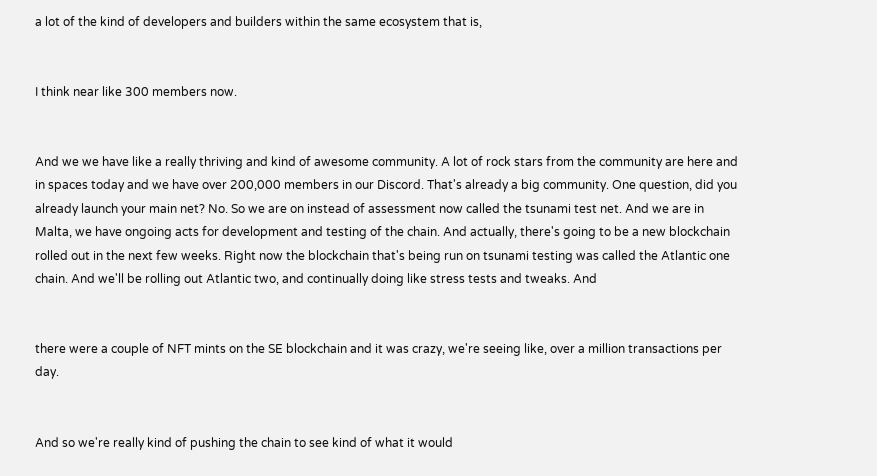a lot of the kind of developers and builders within the same ecosystem that is,


I think near like 300 members now.


And we we have like a really thriving and kind of awesome community. A lot of rock stars from the community are here and in spaces today and we have over 200,000 members in our Discord. That's already a big community. One question, did you already launch your main net? No. So we are on instead of assessment now called the tsunami test net. And we are in Malta, we have ongoing acts for development and testing of the chain. And actually, there's going to be a new blockchain rolled out in the next few weeks. Right now the blockchain that's being run on tsunami testing was called the Atlantic one chain. And we'll be rolling out Atlantic two, and continually doing like stress tests and tweaks. And


there were a couple of NFT mints on the SE blockchain and it was crazy, we're seeing like, over a million transactions per day.


And so we're really kind of pushing the chain to see kind of what it would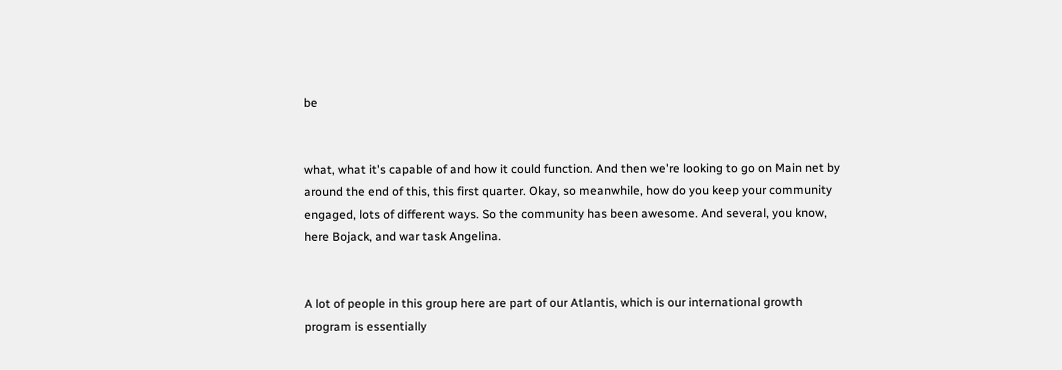be


what, what it's capable of and how it could function. And then we're looking to go on Main net by around the end of this, this first quarter. Okay, so meanwhile, how do you keep your community engaged, lots of different ways. So the community has been awesome. And several, you know, here Bojack, and war task Angelina.


A lot of people in this group here are part of our Atlantis, which is our international growth program is essentially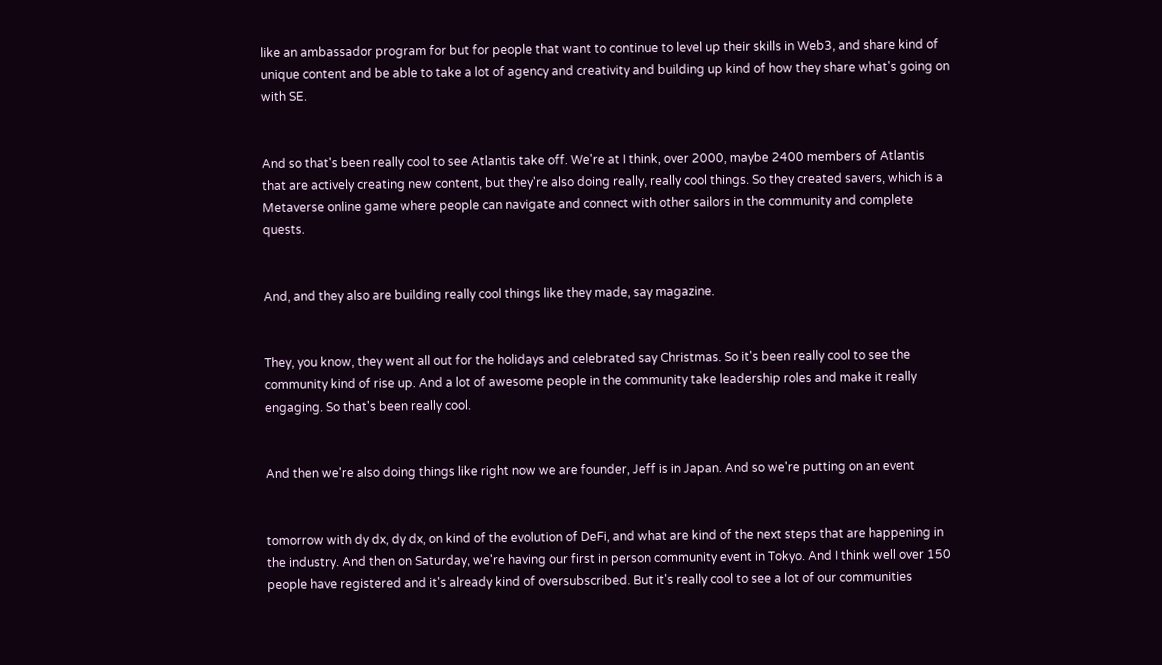like an ambassador program for but for people that want to continue to level up their skills in Web3, and share kind of unique content and be able to take a lot of agency and creativity and building up kind of how they share what's going on with SE.


And so that's been really cool to see Atlantis take off. We're at I think, over 2000, maybe 2400 members of Atlantis that are actively creating new content, but they're also doing really, really cool things. So they created savers, which is a Metaverse online game where people can navigate and connect with other sailors in the community and complete quests.


And, and they also are building really cool things like they made, say magazine.


They, you know, they went all out for the holidays and celebrated say Christmas. So it's been really cool to see the community kind of rise up. And a lot of awesome people in the community take leadership roles and make it really engaging. So that's been really cool.


And then we're also doing things like right now we are founder, Jeff is in Japan. And so we're putting on an event


tomorrow with dy dx, dy dx, on kind of the evolution of DeFi, and what are kind of the next steps that are happening in the industry. And then on Saturday, we're having our first in person community event in Tokyo. And I think well over 150 people have registered and it's already kind of oversubscribed. But it's really cool to see a lot of our communities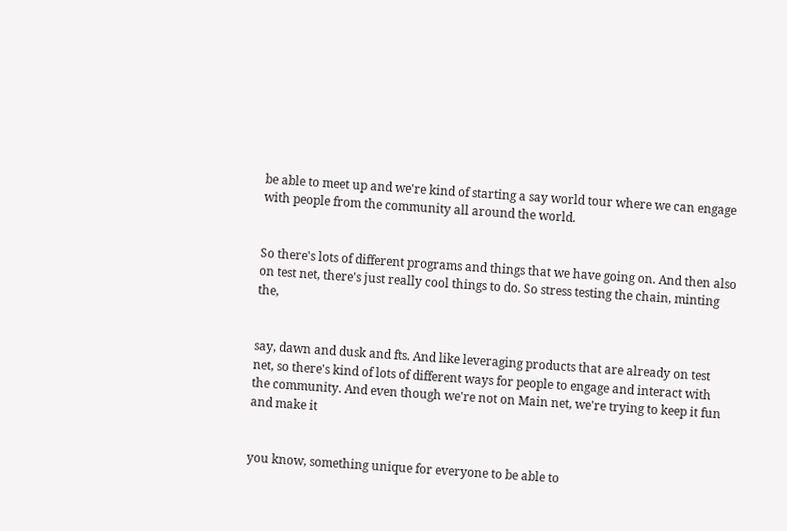be able to meet up and we're kind of starting a say world tour where we can engage with people from the community all around the world.


So there's lots of different programs and things that we have going on. And then also on test net, there's just really cool things to do. So stress testing the chain, minting the,


say, dawn and dusk and fts. And like leveraging products that are already on test net, so there's kind of lots of different ways for people to engage and interact with the community. And even though we're not on Main net, we're trying to keep it fun and make it


you know, something unique for everyone to be able to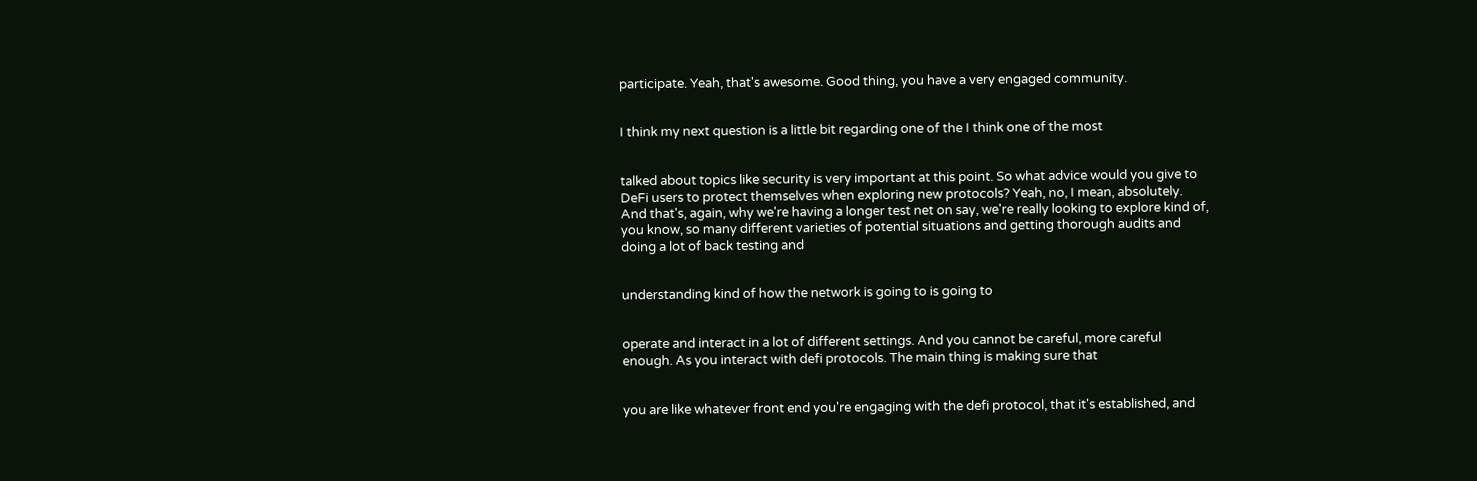participate. Yeah, that's awesome. Good thing, you have a very engaged community.


I think my next question is a little bit regarding one of the I think one of the most


talked about topics like security is very important at this point. So what advice would you give to DeFi users to protect themselves when exploring new protocols? Yeah, no, I mean, absolutely. And that's, again, why we're having a longer test net on say, we're really looking to explore kind of, you know, so many different varieties of potential situations and getting thorough audits and doing a lot of back testing and


understanding kind of how the network is going to is going to


operate and interact in a lot of different settings. And you cannot be careful, more careful enough. As you interact with defi protocols. The main thing is making sure that


you are like whatever front end you're engaging with the defi protocol, that it's established, and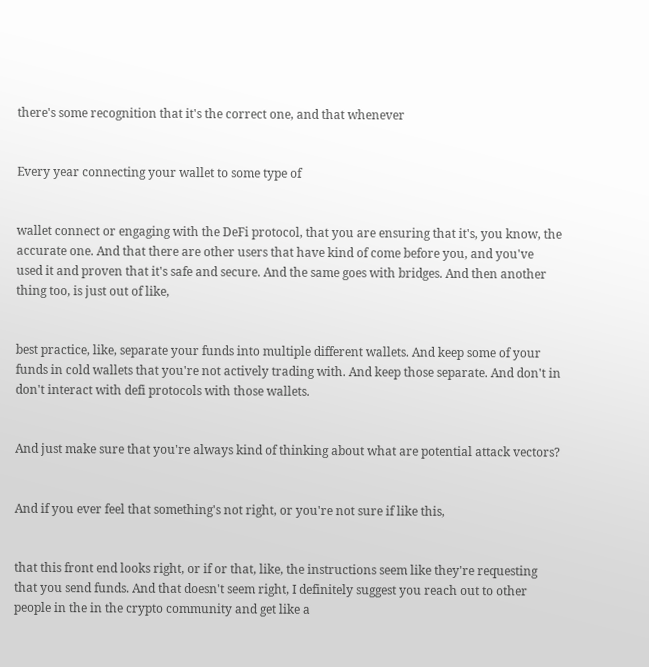there's some recognition that it's the correct one, and that whenever


Every year connecting your wallet to some type of


wallet connect or engaging with the DeFi protocol, that you are ensuring that it's, you know, the accurate one. And that there are other users that have kind of come before you, and you've used it and proven that it's safe and secure. And the same goes with bridges. And then another thing too, is just out of like,


best practice, like, separate your funds into multiple different wallets. And keep some of your funds in cold wallets that you're not actively trading with. And keep those separate. And don't in don't interact with defi protocols with those wallets.


And just make sure that you're always kind of thinking about what are potential attack vectors?


And if you ever feel that something's not right, or you're not sure if like this,


that this front end looks right, or if or that, like, the instructions seem like they're requesting that you send funds. And that doesn't seem right, I definitely suggest you reach out to other people in the in the crypto community and get like a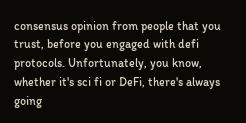consensus opinion from people that you trust, before you engaged with defi protocols. Unfortunately, you know, whether it's sci fi or DeFi, there's always going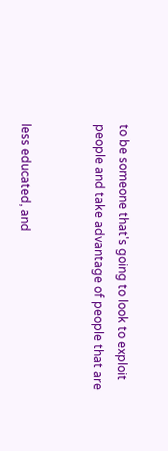to be someone that's going to look to exploit people and take advantage of people that are


less educated, and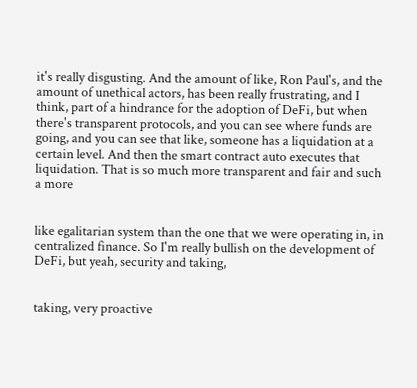it's really disgusting. And the amount of like, Ron Paul's, and the amount of unethical actors, has been really frustrating, and I think, part of a hindrance for the adoption of DeFi, but when there's transparent protocols, and you can see where funds are going, and you can see that like, someone has a liquidation at a certain level. And then the smart contract auto executes that liquidation. That is so much more transparent and fair and such a more


like egalitarian system than the one that we were operating in, in centralized finance. So I'm really bullish on the development of DeFi, but yeah, security and taking,


taking, very proactive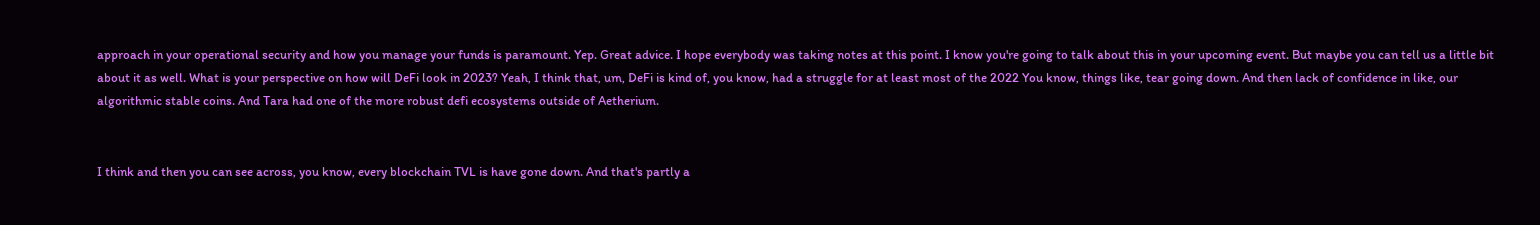approach in your operational security and how you manage your funds is paramount. Yep. Great advice. I hope everybody was taking notes at this point. I know you're going to talk about this in your upcoming event. But maybe you can tell us a little bit about it as well. What is your perspective on how will DeFi look in 2023? Yeah, I think that, um, DeFi is kind of, you know, had a struggle for at least most of the 2022 You know, things like, tear going down. And then lack of confidence in like, our algorithmic stable coins. And Tara had one of the more robust defi ecosystems outside of Aetherium.


I think and then you can see across, you know, every blockchain TVL is have gone down. And that's partly a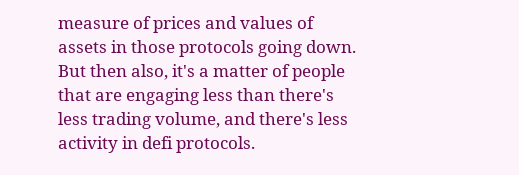measure of prices and values of assets in those protocols going down. But then also, it's a matter of people that are engaging less than there's less trading volume, and there's less activity in defi protocols.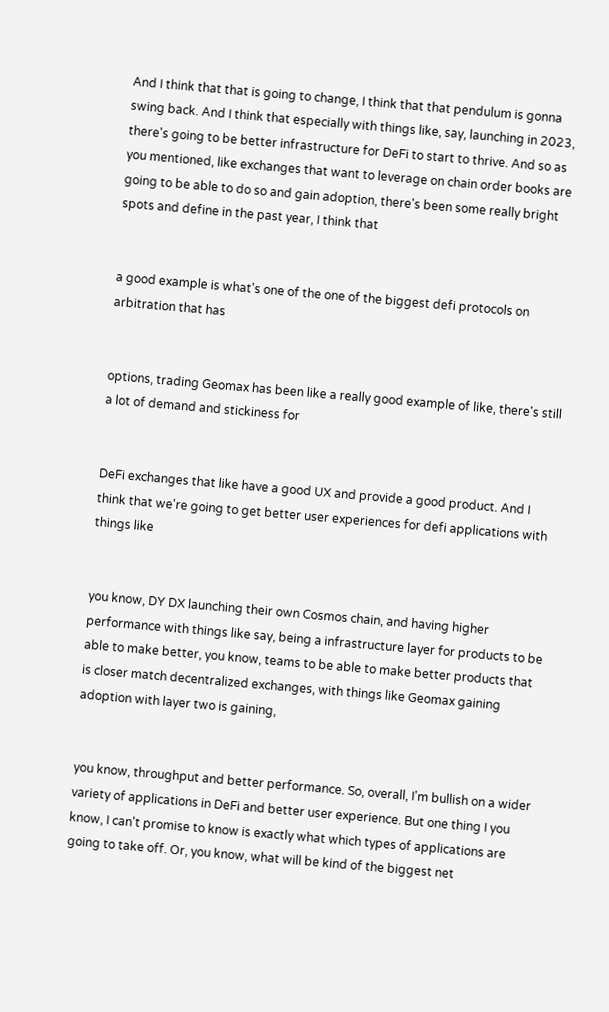And I think that that is going to change, I think that that pendulum is gonna swing back. And I think that especially with things like, say, launching in 2023, there's going to be better infrastructure for DeFi to start to thrive. And so as you mentioned, like exchanges that want to leverage on chain order books are going to be able to do so and gain adoption, there's been some really bright spots and define in the past year, I think that


a good example is what's one of the one of the biggest defi protocols on arbitration that has


options, trading Geomax has been like a really good example of like, there's still a lot of demand and stickiness for


DeFi exchanges that like have a good UX and provide a good product. And I think that we're going to get better user experiences for defi applications with things like


you know, DY DX launching their own Cosmos chain, and having higher performance with things like say, being a infrastructure layer for products to be able to make better, you know, teams to be able to make better products that is closer match decentralized exchanges, with things like Geomax gaining adoption with layer two is gaining,


you know, throughput and better performance. So, overall, I'm bullish on a wider variety of applications in DeFi and better user experience. But one thing I you know, I can't promise to know is exactly what which types of applications are going to take off. Or, you know, what will be kind of the biggest net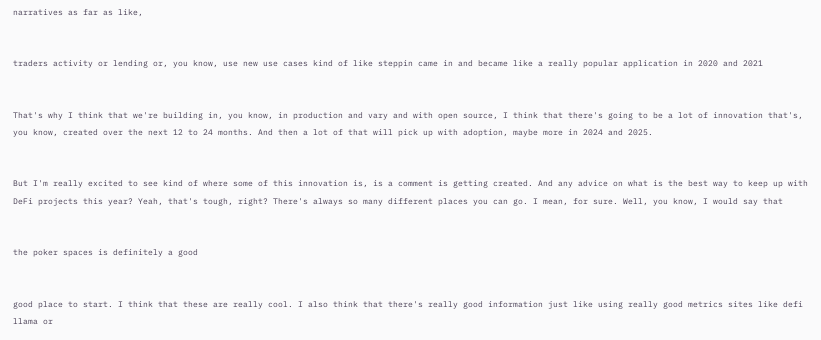narratives as far as like,


traders activity or lending or, you know, use new use cases kind of like steppin came in and became like a really popular application in 2020 and 2021


That's why I think that we're building in, you know, in production and vary and with open source, I think that there's going to be a lot of innovation that's, you know, created over the next 12 to 24 months. And then a lot of that will pick up with adoption, maybe more in 2024 and 2025.


But I'm really excited to see kind of where some of this innovation is, is a comment is getting created. And any advice on what is the best way to keep up with DeFi projects this year? Yeah, that's tough, right? There's always so many different places you can go. I mean, for sure. Well, you know, I would say that


the poker spaces is definitely a good


good place to start. I think that these are really cool. I also think that there's really good information just like using really good metrics sites like defi llama or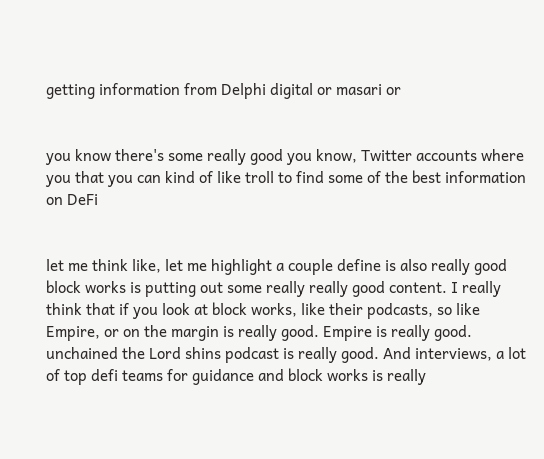getting information from Delphi digital or masari or


you know there's some really good you know, Twitter accounts where you that you can kind of like troll to find some of the best information on DeFi


let me think like, let me highlight a couple define is also really good block works is putting out some really really good content. I really think that if you look at block works, like their podcasts, so like Empire, or on the margin is really good. Empire is really good. unchained the Lord shins podcast is really good. And interviews, a lot of top defi teams for guidance and block works is really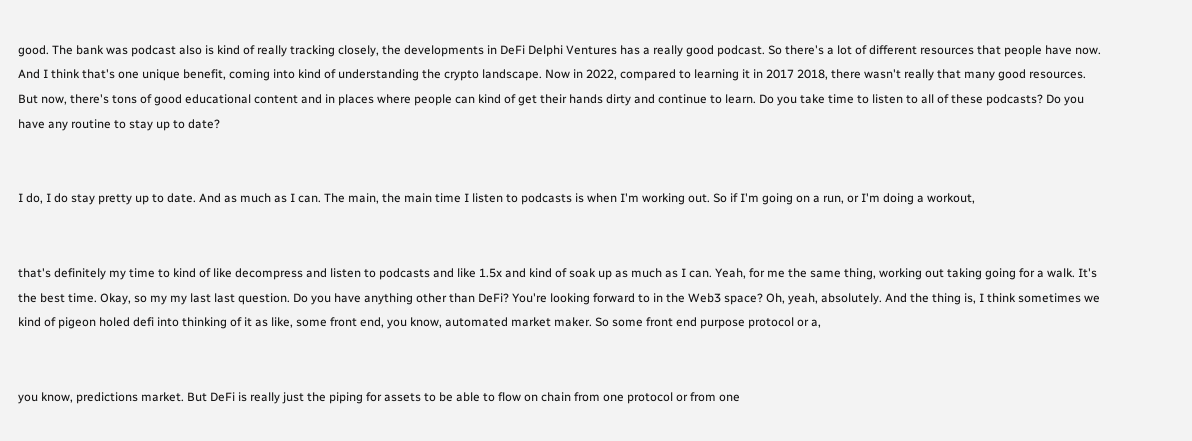good. The bank was podcast also is kind of really tracking closely, the developments in DeFi Delphi Ventures has a really good podcast. So there's a lot of different resources that people have now. And I think that's one unique benefit, coming into kind of understanding the crypto landscape. Now in 2022, compared to learning it in 2017 2018, there wasn't really that many good resources. But now, there's tons of good educational content and in places where people can kind of get their hands dirty and continue to learn. Do you take time to listen to all of these podcasts? Do you have any routine to stay up to date?


I do, I do stay pretty up to date. And as much as I can. The main, the main time I listen to podcasts is when I'm working out. So if I'm going on a run, or I'm doing a workout,


that's definitely my time to kind of like decompress and listen to podcasts and like 1.5x and kind of soak up as much as I can. Yeah, for me the same thing, working out taking going for a walk. It's the best time. Okay, so my my last last question. Do you have anything other than DeFi? You're looking forward to in the Web3 space? Oh, yeah, absolutely. And the thing is, I think sometimes we kind of pigeon holed defi into thinking of it as like, some front end, you know, automated market maker. So some front end purpose protocol or a,


you know, predictions market. But DeFi is really just the piping for assets to be able to flow on chain from one protocol or from one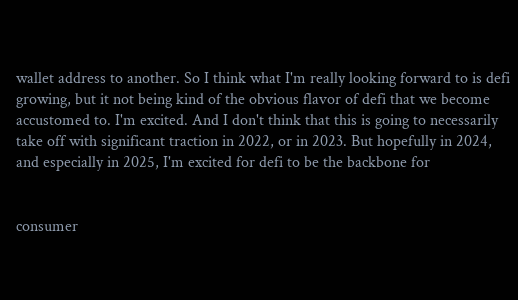wallet address to another. So I think what I'm really looking forward to is defi growing, but it not being kind of the obvious flavor of defi that we become accustomed to. I'm excited. And I don't think that this is going to necessarily take off with significant traction in 2022, or in 2023. But hopefully in 2024, and especially in 2025, I'm excited for defi to be the backbone for


consumer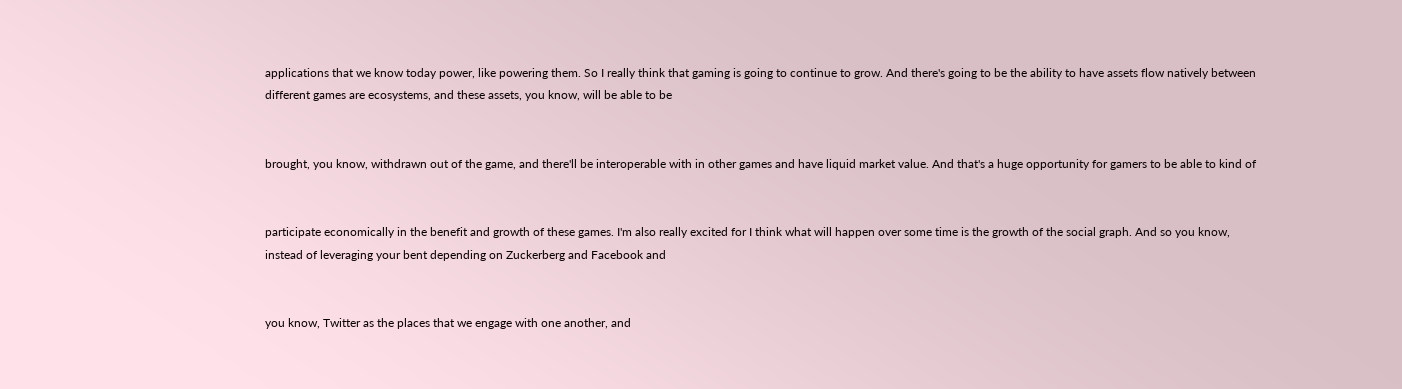applications that we know today power, like powering them. So I really think that gaming is going to continue to grow. And there's going to be the ability to have assets flow natively between different games are ecosystems, and these assets, you know, will be able to be


brought, you know, withdrawn out of the game, and there'll be interoperable with in other games and have liquid market value. And that's a huge opportunity for gamers to be able to kind of


participate economically in the benefit and growth of these games. I'm also really excited for I think what will happen over some time is the growth of the social graph. And so you know, instead of leveraging your bent depending on Zuckerberg and Facebook and


you know, Twitter as the places that we engage with one another, and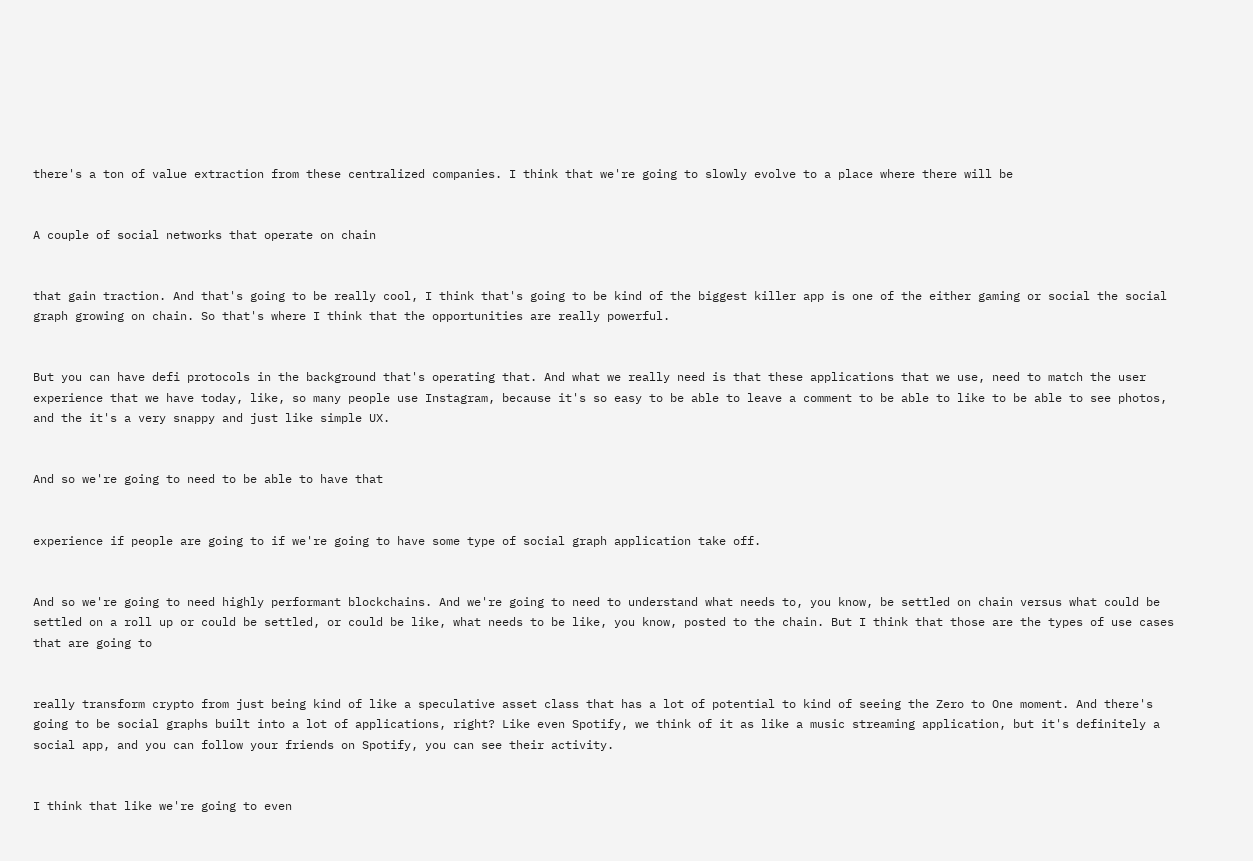there's a ton of value extraction from these centralized companies. I think that we're going to slowly evolve to a place where there will be


A couple of social networks that operate on chain


that gain traction. And that's going to be really cool, I think that's going to be kind of the biggest killer app is one of the either gaming or social the social graph growing on chain. So that's where I think that the opportunities are really powerful.


But you can have defi protocols in the background that's operating that. And what we really need is that these applications that we use, need to match the user experience that we have today, like, so many people use Instagram, because it's so easy to be able to leave a comment to be able to like to be able to see photos, and the it's a very snappy and just like simple UX.


And so we're going to need to be able to have that


experience if people are going to if we're going to have some type of social graph application take off.


And so we're going to need highly performant blockchains. And we're going to need to understand what needs to, you know, be settled on chain versus what could be settled on a roll up or could be settled, or could be like, what needs to be like, you know, posted to the chain. But I think that those are the types of use cases that are going to


really transform crypto from just being kind of like a speculative asset class that has a lot of potential to kind of seeing the Zero to One moment. And there's going to be social graphs built into a lot of applications, right? Like even Spotify, we think of it as like a music streaming application, but it's definitely a social app, and you can follow your friends on Spotify, you can see their activity.


I think that like we're going to even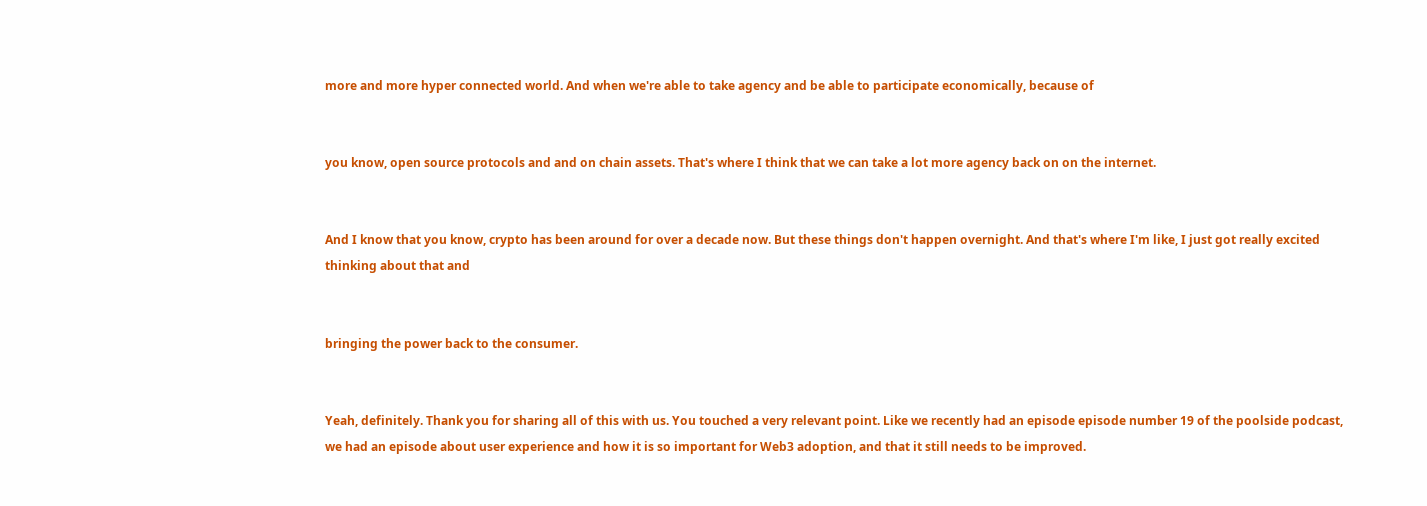more and more hyper connected world. And when we're able to take agency and be able to participate economically, because of


you know, open source protocols and and on chain assets. That's where I think that we can take a lot more agency back on on the internet.


And I know that you know, crypto has been around for over a decade now. But these things don't happen overnight. And that's where I'm like, I just got really excited thinking about that and


bringing the power back to the consumer.


Yeah, definitely. Thank you for sharing all of this with us. You touched a very relevant point. Like we recently had an episode episode number 19 of the poolside podcast, we had an episode about user experience and how it is so important for Web3 adoption, and that it still needs to be improved.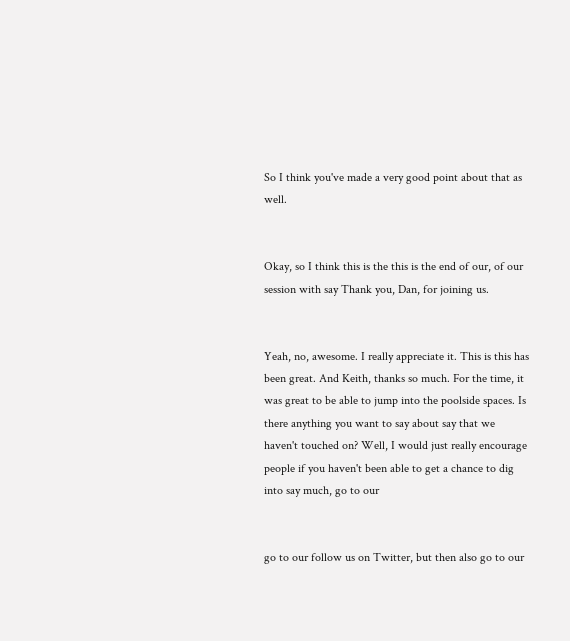So I think you've made a very good point about that as well.


Okay, so I think this is the this is the end of our, of our session with say Thank you, Dan, for joining us.


Yeah, no, awesome. I really appreciate it. This is this has been great. And Keith, thanks so much. For the time, it was great to be able to jump into the poolside spaces. Is there anything you want to say about say that we haven't touched on? Well, I would just really encourage people if you haven't been able to get a chance to dig into say much, go to our


go to our follow us on Twitter, but then also go to our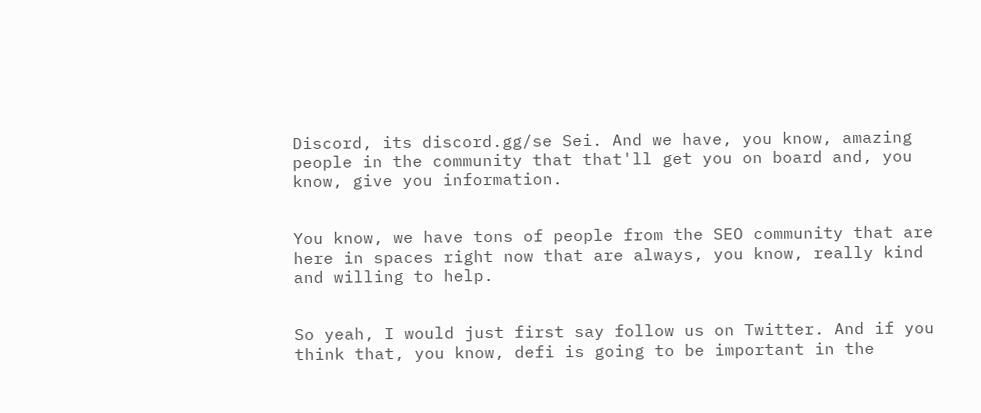Discord, its discord.gg/se Sei. And we have, you know, amazing people in the community that that'll get you on board and, you know, give you information.


You know, we have tons of people from the SEO community that are here in spaces right now that are always, you know, really kind and willing to help.


So yeah, I would just first say follow us on Twitter. And if you think that, you know, defi is going to be important in the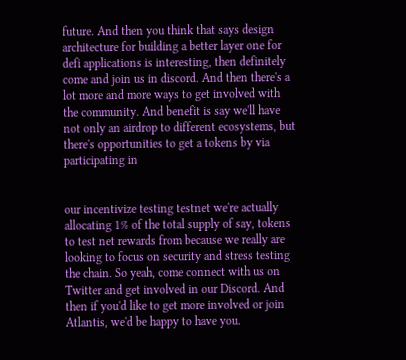future. And then you think that says design architecture for building a better layer one for defi applications is interesting, then definitely come and join us in discord. And then there's a lot more and more ways to get involved with the community. And benefit is say we'll have not only an airdrop to different ecosystems, but there's opportunities to get a tokens by via participating in


our incentivize testing testnet we're actually allocating 1% of the total supply of say, tokens to test net rewards from because we really are looking to focus on security and stress testing the chain. So yeah, come connect with us on Twitter and get involved in our Discord. And then if you'd like to get more involved or join Atlantis, we'd be happy to have you.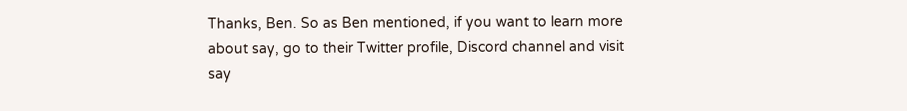Thanks, Ben. So as Ben mentioned, if you want to learn more about say, go to their Twitter profile, Discord channel and visit say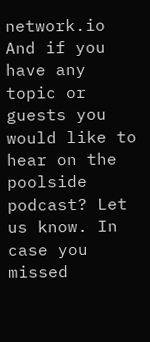network.io And if you have any topic or guests you would like to hear on the poolside podcast? Let us know. In case you missed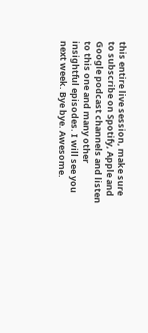this entire live session, make sure to subscribe on Spotify, Apple and Google podcast channels and listen to this one and many other insightful episodes. I will see you next week. Bye bye. Awesome.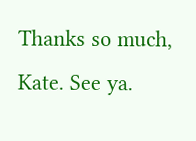Thanks so much, Kate. See ya.